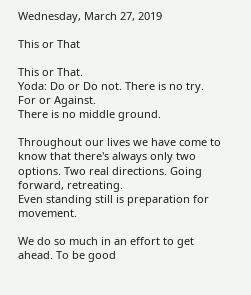Wednesday, March 27, 2019

This or That

This or That.
Yoda: Do or Do not. There is no try.
For or Against.
There is no middle ground.

Throughout our lives we have come to know that there's always only two options. Two real directions. Going forward, retreating.
Even standing still is preparation for movement.

We do so much in an effort to get ahead. To be good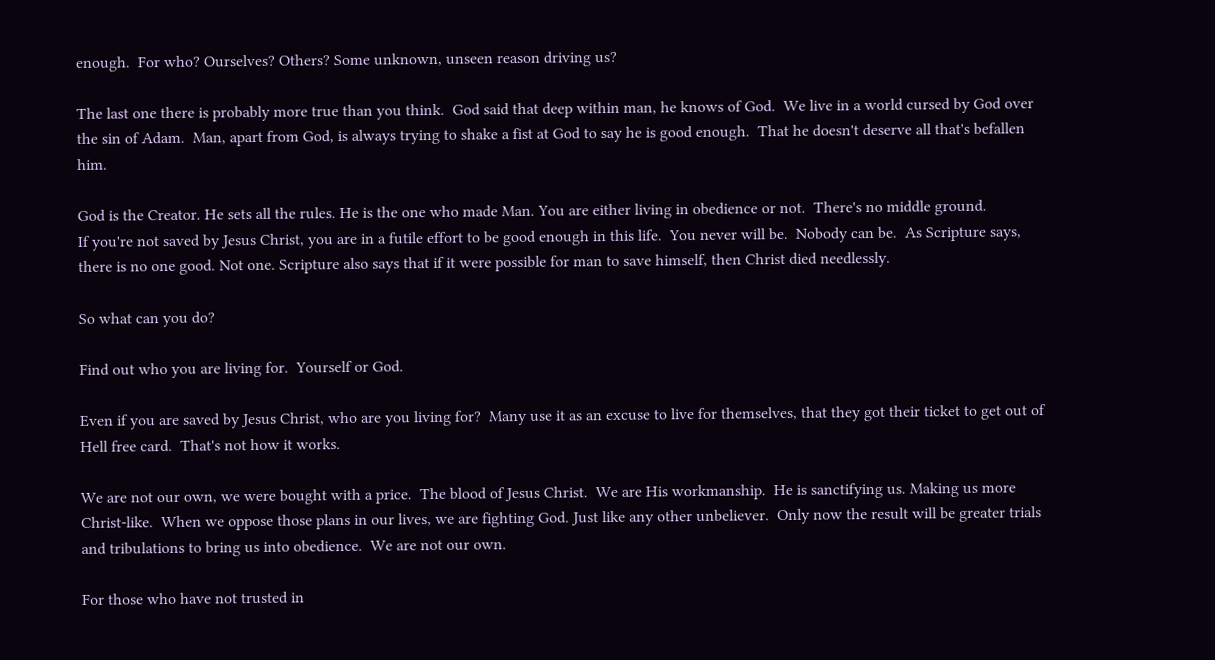enough.  For who? Ourselves? Others? Some unknown, unseen reason driving us?

The last one there is probably more true than you think.  God said that deep within man, he knows of God.  We live in a world cursed by God over the sin of Adam.  Man, apart from God, is always trying to shake a fist at God to say he is good enough.  That he doesn't deserve all that's befallen him.

God is the Creator. He sets all the rules. He is the one who made Man. You are either living in obedience or not.  There's no middle ground.
If you're not saved by Jesus Christ, you are in a futile effort to be good enough in this life.  You never will be.  Nobody can be.  As Scripture says, there is no one good. Not one. Scripture also says that if it were possible for man to save himself, then Christ died needlessly.

So what can you do?

Find out who you are living for.  Yourself or God.

Even if you are saved by Jesus Christ, who are you living for?  Many use it as an excuse to live for themselves, that they got their ticket to get out of Hell free card.  That's not how it works.

We are not our own, we were bought with a price.  The blood of Jesus Christ.  We are His workmanship.  He is sanctifying us. Making us more Christ-like.  When we oppose those plans in our lives, we are fighting God. Just like any other unbeliever.  Only now the result will be greater trials and tribulations to bring us into obedience.  We are not our own.

For those who have not trusted in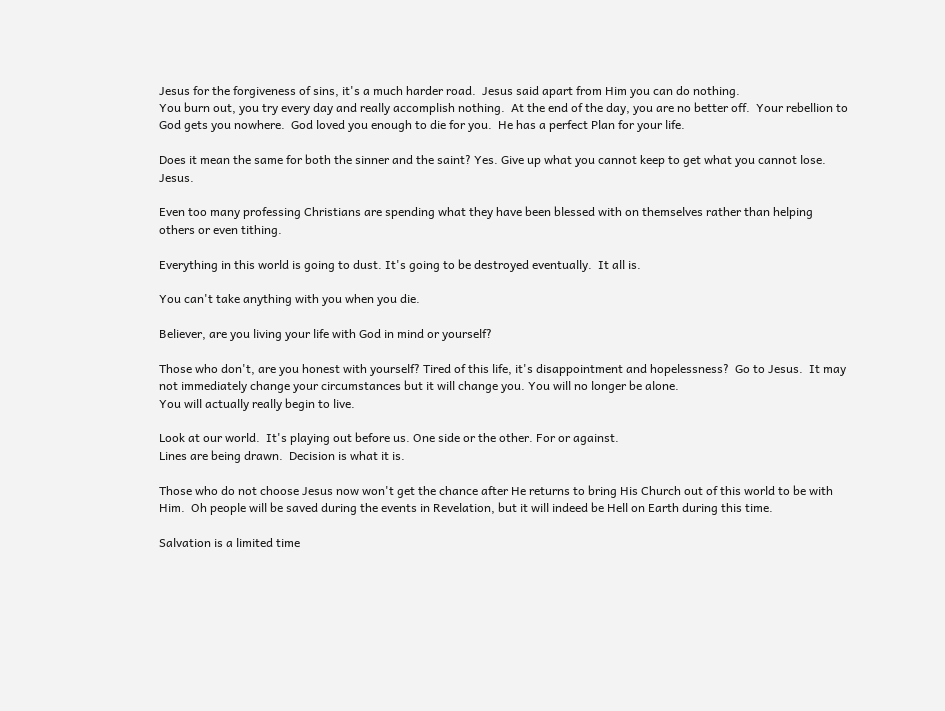Jesus for the forgiveness of sins, it's a much harder road.  Jesus said apart from Him you can do nothing.
You burn out, you try every day and really accomplish nothing.  At the end of the day, you are no better off.  Your rebellion to God gets you nowhere.  God loved you enough to die for you.  He has a perfect Plan for your life.

Does it mean the same for both the sinner and the saint? Yes. Give up what you cannot keep to get what you cannot lose.  Jesus.

Even too many professing Christians are spending what they have been blessed with on themselves rather than helping others or even tithing.

Everything in this world is going to dust. It's going to be destroyed eventually.  It all is.

You can't take anything with you when you die.

Believer, are you living your life with God in mind or yourself?

Those who don't, are you honest with yourself? Tired of this life, it's disappointment and hopelessness?  Go to Jesus.  It may not immediately change your circumstances but it will change you. You will no longer be alone.
You will actually really begin to live.

Look at our world.  It's playing out before us. One side or the other. For or against.
Lines are being drawn.  Decision is what it is.

Those who do not choose Jesus now won't get the chance after He returns to bring His Church out of this world to be with Him.  Oh people will be saved during the events in Revelation, but it will indeed be Hell on Earth during this time.

Salvation is a limited time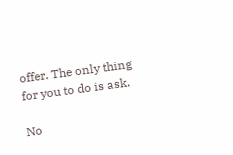offer. The only thing for you to do is ask.

No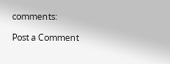comments:

Post a Comment